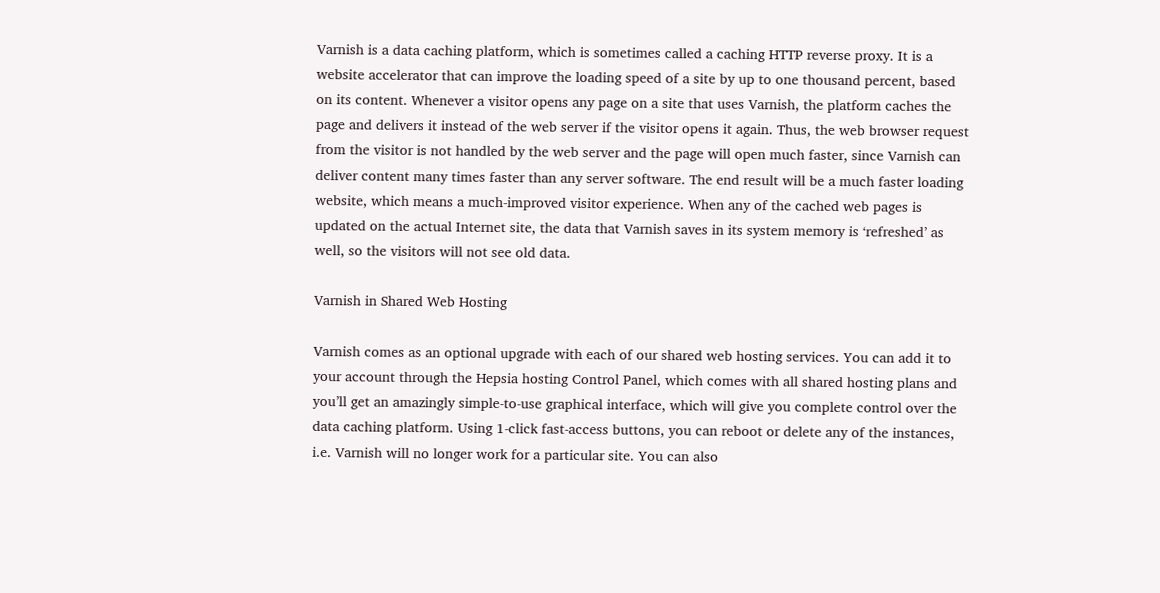Varnish is a data caching platform, which is sometimes called a caching HTTP reverse proxy. It is a website accelerator that can improve the loading speed of a site by up to one thousand percent, based on its content. Whenever a visitor opens any page on a site that uses Varnish, the platform caches the page and delivers it instead of the web server if the visitor opens it again. Thus, the web browser request from the visitor is not handled by the web server and the page will open much faster, since Varnish can deliver content many times faster than any server software. The end result will be a much faster loading website, which means a much-improved visitor experience. When any of the cached web pages is updated on the actual Internet site, the data that Varnish saves in its system memory is ‘refreshed’ as well, so the visitors will not see old data.

Varnish in Shared Web Hosting

Varnish comes as an optional upgrade with each of our shared web hosting services. You can add it to your account through the Hepsia hosting Control Panel, which comes with all shared hosting plans and you’ll get an amazingly simple-to-use graphical interface, which will give you complete control over the data caching platform. Using 1-click fast-access buttons, you can reboot or delete any of the instances, i.e. Varnish will no longer work for a particular site. You can also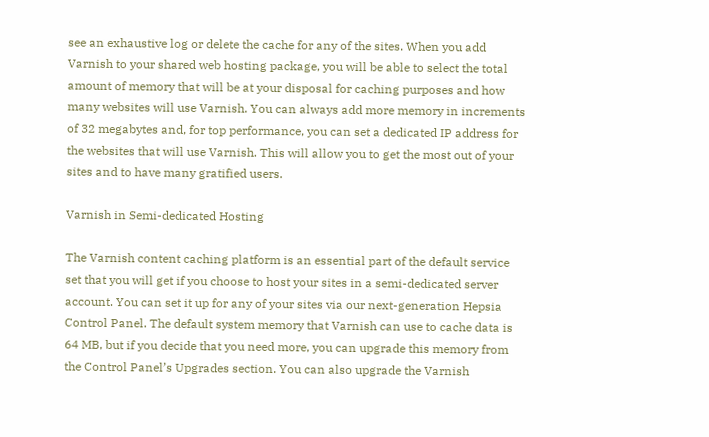see an exhaustive log or delete the cache for any of the sites. When you add Varnish to your shared web hosting package, you will be able to select the total amount of memory that will be at your disposal for caching purposes and how many websites will use Varnish. You can always add more memory in increments of 32 megabytes and, for top performance, you can set a dedicated IP address for the websites that will use Varnish. This will allow you to get the most out of your sites and to have many gratified users.

Varnish in Semi-dedicated Hosting

The Varnish content caching platform is an essential part of the default service set that you will get if you choose to host your sites in a semi-dedicated server account. You can set it up for any of your sites via our next-generation Hepsia Control Panel. The default system memory that Varnish can use to cache data is 64 MB, but if you decide that you need more, you can upgrade this memory from the Control Panel’s Upgrades section. You can also upgrade the Varnish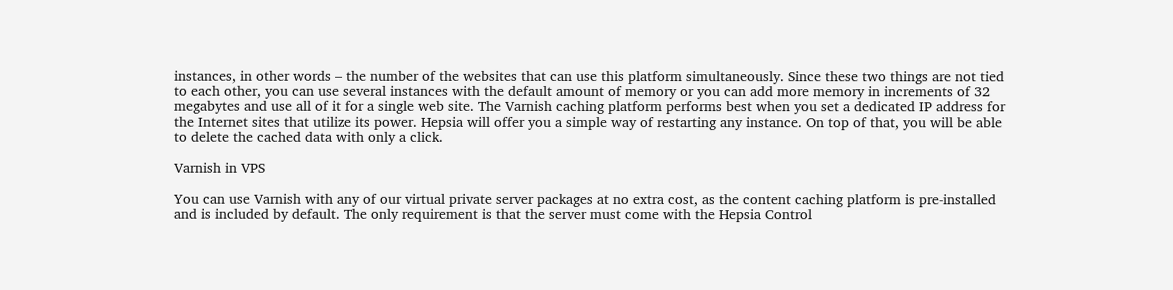instances, in other words – the number of the websites that can use this platform simultaneously. Since these two things are not tied to each other, you can use several instances with the default amount of memory or you can add more memory in increments of 32 megabytes and use all of it for a single web site. The Varnish caching platform performs best when you set a dedicated IP address for the Internet sites that utilize its power. Hepsia will offer you a simple way of restarting any instance. On top of that, you will be able to delete the cached data with only a click.

Varnish in VPS

You can use Varnish with any of our virtual private server packages at no extra cost, as the content caching platform is pre-installed and is included by default. The only requirement is that the server must come with the Hepsia Control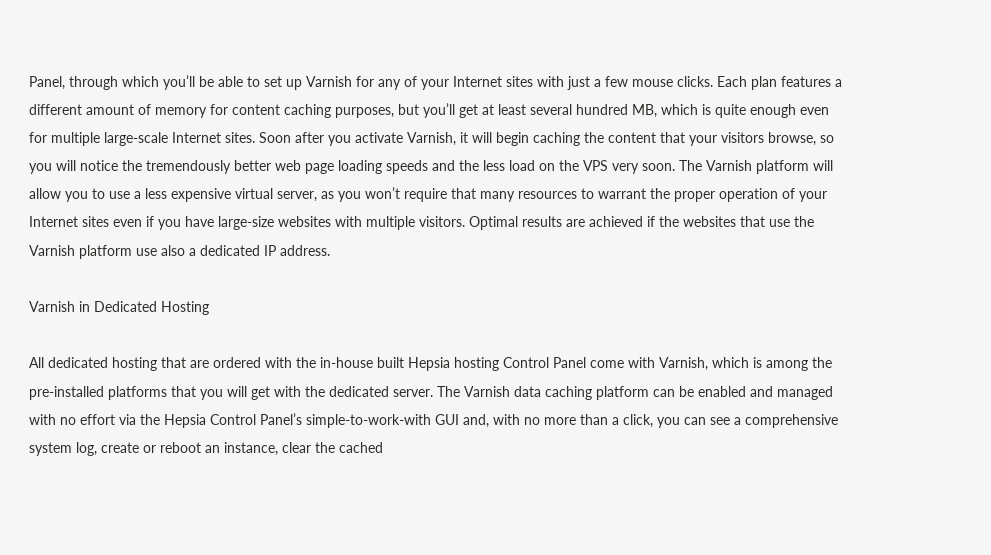Panel, through which you’ll be able to set up Varnish for any of your Internet sites with just a few mouse clicks. Each plan features a different amount of memory for content caching purposes, but you’ll get at least several hundred MB, which is quite enough even for multiple large-scale Internet sites. Soon after you activate Varnish, it will begin caching the content that your visitors browse, so you will notice the tremendously better web page loading speeds and the less load on the VPS very soon. The Varnish platform will allow you to use a less expensive virtual server, as you won’t require that many resources to warrant the proper operation of your Internet sites even if you have large-size websites with multiple visitors. Optimal results are achieved if the websites that use the Varnish platform use also a dedicated IP address.

Varnish in Dedicated Hosting

All dedicated hosting that are ordered with the in-house built Hepsia hosting Control Panel come with Varnish, which is among the pre-installed platforms that you will get with the dedicated server. The Varnish data caching platform can be enabled and managed with no effort via the Hepsia Control Panel’s simple-to-work-with GUI and, with no more than a click, you can see a comprehensive system log, create or reboot an instance, clear the cached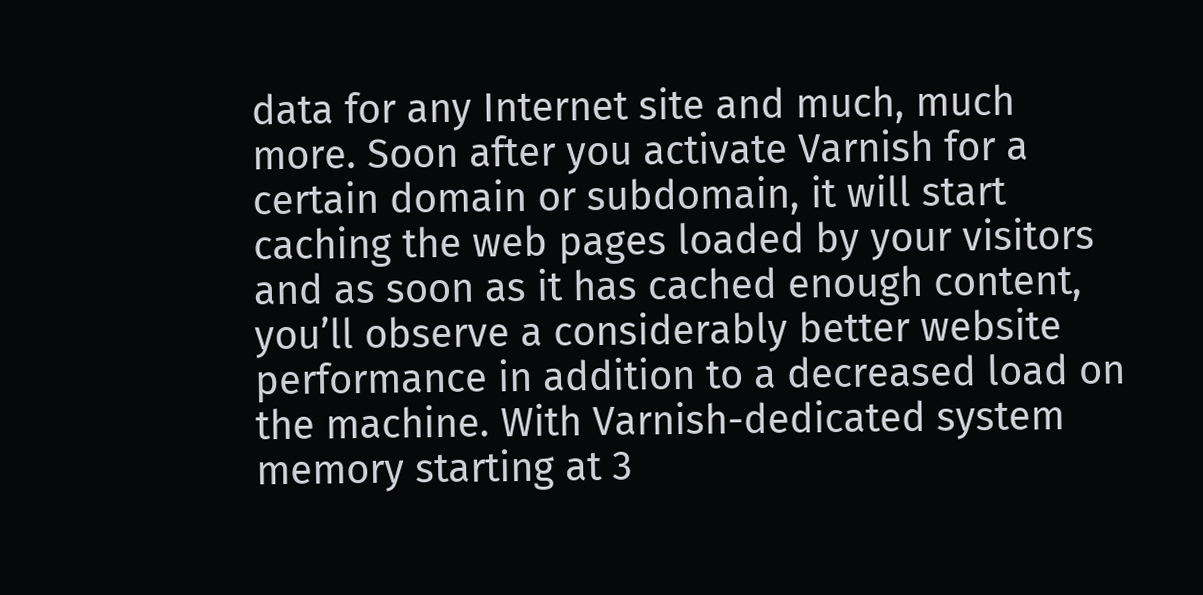data for any Internet site and much, much more. Soon after you activate Varnish for a certain domain or subdomain, it will start caching the web pages loaded by your visitors and as soon as it has cached enough content, you’ll observe a considerably better website performance in addition to a decreased load on the machine. With Varnish-dedicated system memory starting at 3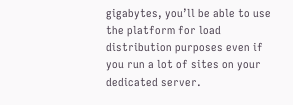gigabytes, you’ll be able to use the platform for load distribution purposes even if you run a lot of sites on your dedicated server.